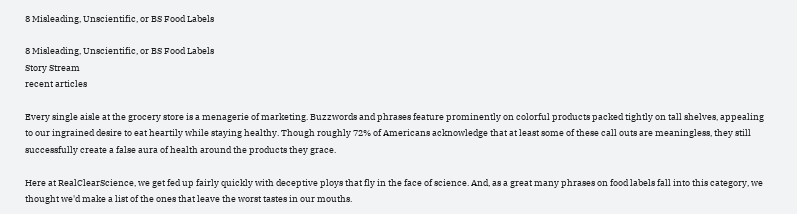8 Misleading, Unscientific, or BS Food Labels

8 Misleading, Unscientific, or BS Food Labels
Story Stream
recent articles

Every single aisle at the grocery store is a menagerie of marketing. Buzzwords and phrases feature prominently on colorful products packed tightly on tall shelves, appealing to our ingrained desire to eat heartily while staying healthy. Though roughly 72% of Americans acknowledge that at least some of these call outs are meaningless, they still successfully create a false aura of health around the products they grace.

Here at RealClearScience, we get fed up fairly quickly with deceptive ploys that fly in the face of science. And, as a great many phrases on food labels fall into this category, we thought we'd make a list of the ones that leave the worst tastes in our mouths.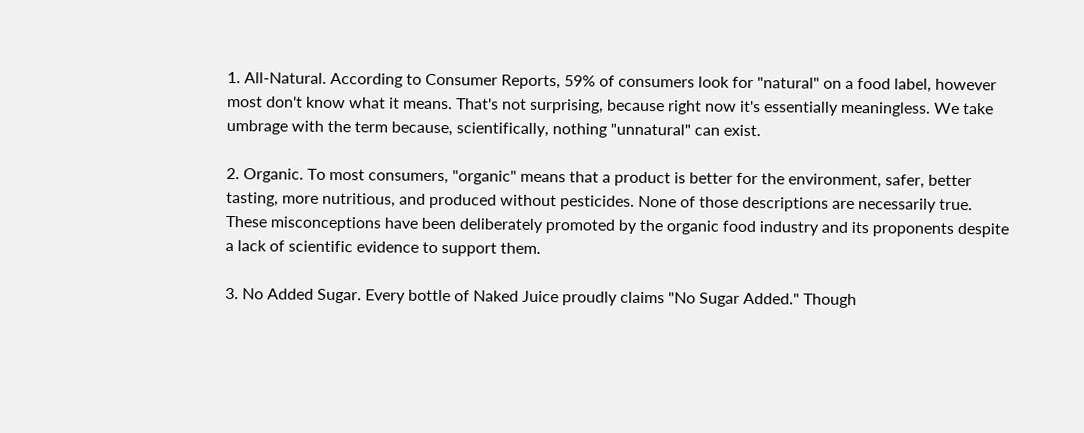1. All-Natural. According to Consumer Reports, 59% of consumers look for "natural" on a food label, however most don't know what it means. That's not surprising, because right now it's essentially meaningless. We take umbrage with the term because, scientifically, nothing "unnatural" can exist.

2. Organic. To most consumers, "organic" means that a product is better for the environment, safer, better tasting, more nutritious, and produced without pesticides. None of those descriptions are necessarily true. These misconceptions have been deliberately promoted by the organic food industry and its proponents despite a lack of scientific evidence to support them.

3. No Added Sugar. Every bottle of Naked Juice proudly claims "No Sugar Added." Though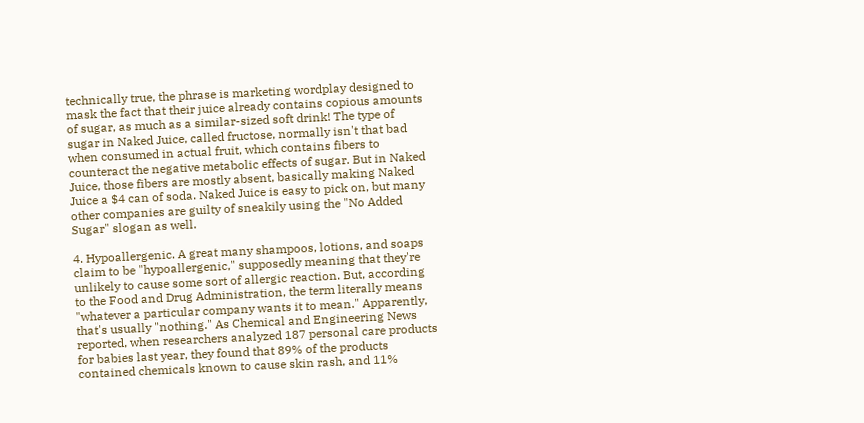technically true, the phrase is marketing wordplay designed to mask the fact that their juice already contains copious amounts of sugar, as much as a similar-sized soft drink! The type of sugar in Naked Juice, called fructose, normally isn't that bad when consumed in actual fruit, which contains fibers to counteract the negative metabolic effects of sugar. But in Naked Juice, those fibers are mostly absent, basically making Naked Juice a $4 can of soda. Naked Juice is easy to pick on, but many other companies are guilty of sneakily using the "No Added Sugar" slogan as well.

4. Hypoallergenic. A great many shampoos, lotions, and soaps claim to be "hypoallergenic," supposedly meaning that they're unlikely to cause some sort of allergic reaction. But, according to the Food and Drug Administration, the term literally means "whatever a particular company wants it to mean." Apparently, that's usually "nothing." As Chemical and Engineering News reported, when researchers analyzed 187 personal care products for babies last year, they found that 89% of the products contained chemicals known to cause skin rash, and 11%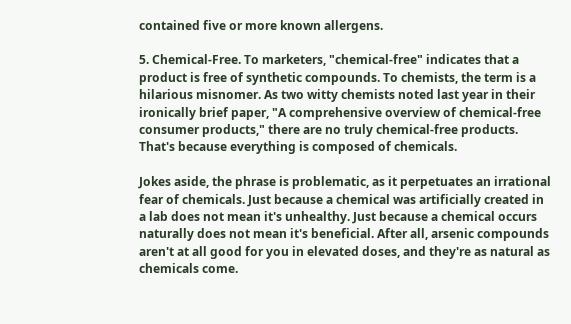contained five or more known allergens.

5. Chemical-Free. To marketers, "chemical-free" indicates that a product is free of synthetic compounds. To chemists, the term is a hilarious misnomer. As two witty chemists noted last year in their ironically brief paper, "A comprehensive overview of chemical-free consumer products," there are no truly chemical-free products. That's because everything is composed of chemicals.

Jokes aside, the phrase is problematic, as it perpetuates an irrational fear of chemicals. Just because a chemical was artificially created in a lab does not mean it's unhealthy. Just because a chemical occurs naturally does not mean it's beneficial. After all, arsenic compounds aren't at all good for you in elevated doses, and they're as natural as chemicals come.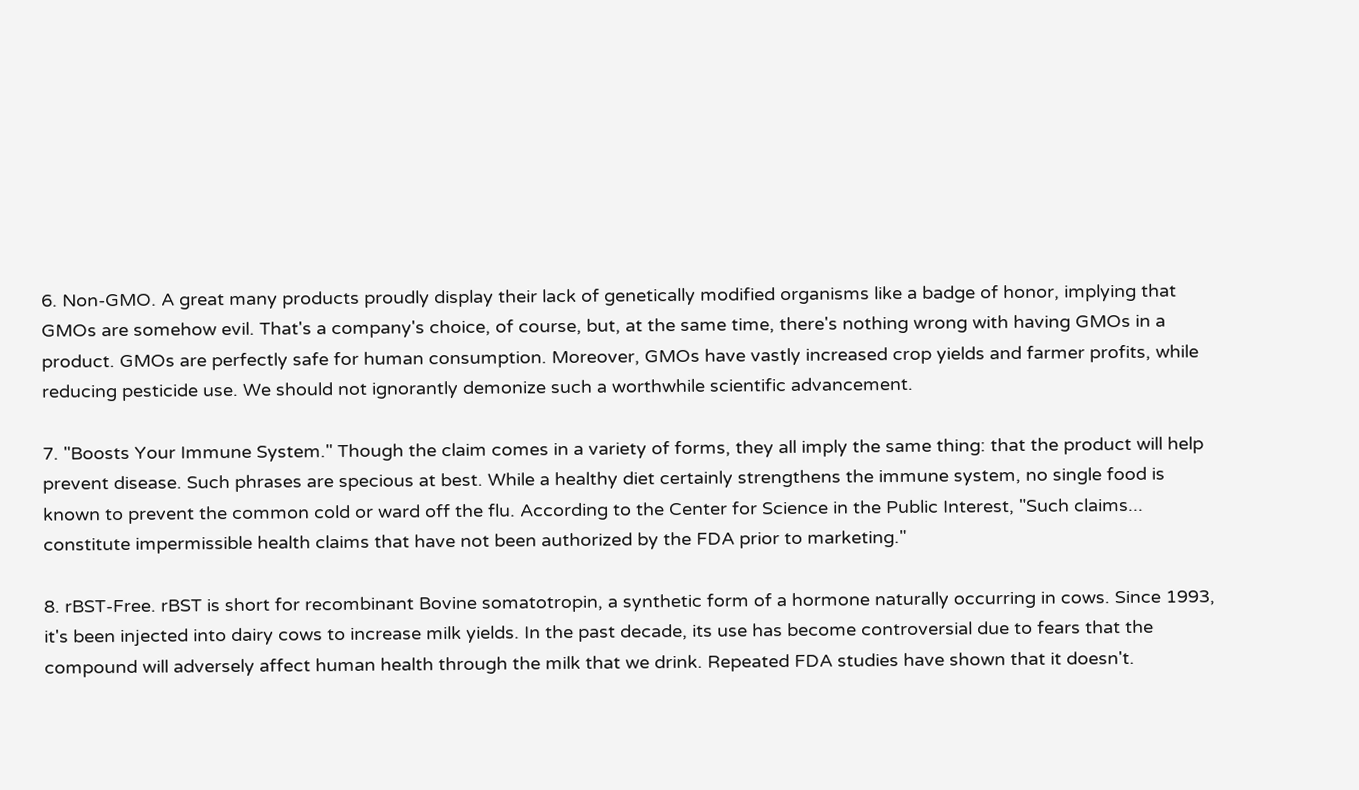6. Non-GMO. A great many products proudly display their lack of genetically modified organisms like a badge of honor, implying that GMOs are somehow evil. That's a company's choice, of course, but, at the same time, there's nothing wrong with having GMOs in a product. GMOs are perfectly safe for human consumption. Moreover, GMOs have vastly increased crop yields and farmer profits, while reducing pesticide use. We should not ignorantly demonize such a worthwhile scientific advancement.

7. "Boosts Your Immune System." Though the claim comes in a variety of forms, they all imply the same thing: that the product will help prevent disease. Such phrases are specious at best. While a healthy diet certainly strengthens the immune system, no single food is known to prevent the common cold or ward off the flu. According to the Center for Science in the Public Interest, "Such claims... constitute impermissible health claims that have not been authorized by the FDA prior to marketing."

8. rBST-Free. rBST is short for recombinant Bovine somatotropin, a synthetic form of a hormone naturally occurring in cows. Since 1993, it's been injected into dairy cows to increase milk yields. In the past decade, its use has become controversial due to fears that the compound will adversely affect human health through the milk that we drink. Repeated FDA studies have shown that it doesn't.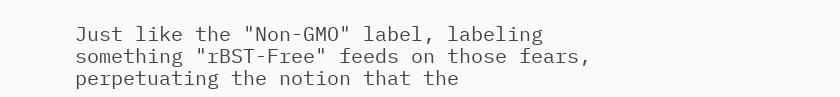Just like the "Non-GMO" label, labeling something "rBST-Free" feeds on those fears, perpetuating the notion that the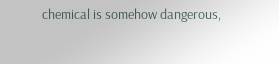chemical is somehow dangerous,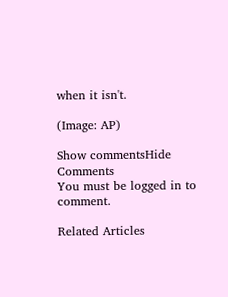when it isn't.

(Image: AP)

Show commentsHide Comments
You must be logged in to comment.

Related Articles